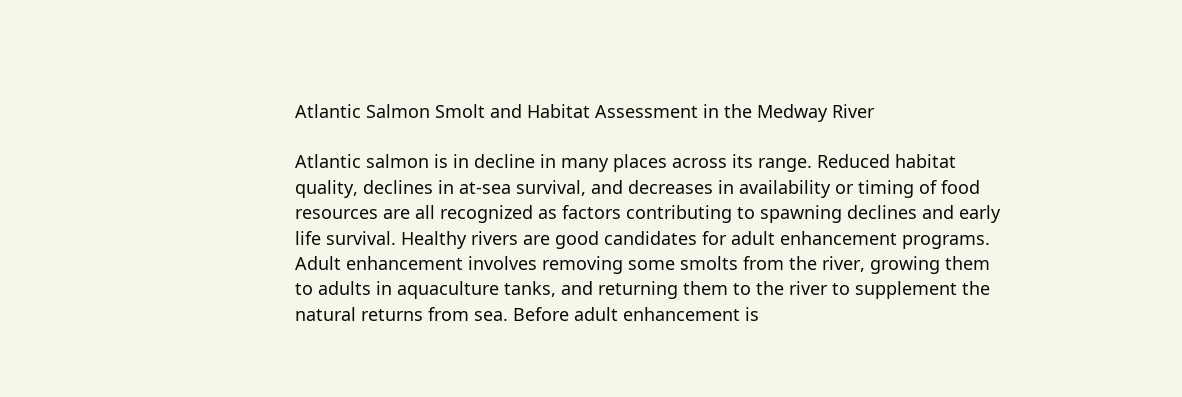Atlantic Salmon Smolt and Habitat Assessment in the Medway River

Atlantic salmon is in decline in many places across its range. Reduced habitat quality, declines in at-sea survival, and decreases in availability or timing of food resources are all recognized as factors contributing to spawning declines and early life survival. Healthy rivers are good candidates for adult enhancement programs. Adult enhancement involves removing some smolts from the river, growing them to adults in aquaculture tanks, and returning them to the river to supplement the natural returns from sea. Before adult enhancement is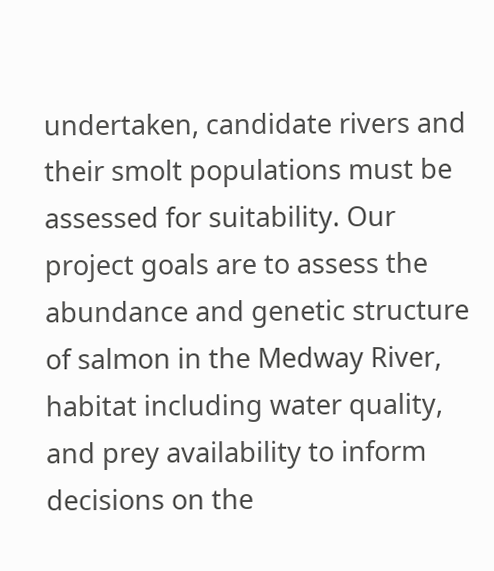undertaken, candidate rivers and their smolt populations must be assessed for suitability. Our project goals are to assess the abundance and genetic structure of salmon in the Medway River, habitat including water quality, and prey availability to inform decisions on the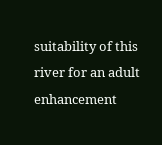suitability of this river for an adult enhancement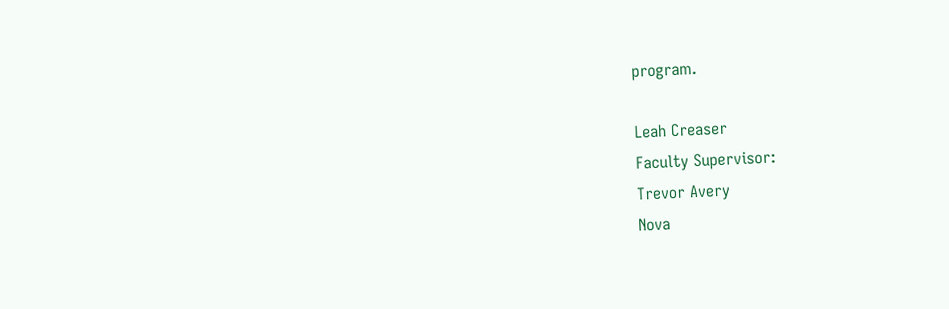program.

Leah Creaser
Faculty Supervisor:
Trevor Avery
Nova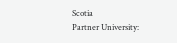Scotia
Partner University: